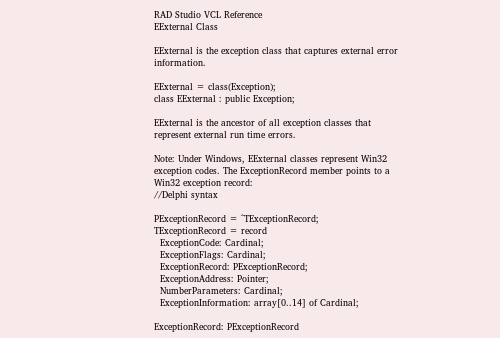RAD Studio VCL Reference
EExternal Class

EExternal is the exception class that captures external error information.

EExternal = class(Exception);
class EExternal : public Exception;

EExternal is the ancestor of all exception classes that represent external run time errors.

Note: Under Windows, EExternal classes represent Win32 exception codes. The ExceptionRecord member points to a Win32 exception record:
//Delphi syntax

PExceptionRecord = ^TExceptionRecord;
TExceptionRecord = record
  ExceptionCode: Cardinal;
  ExceptionFlags: Cardinal;
  ExceptionRecord: PExceptionRecord;
  ExceptionAddress: Pointer;
  NumberParameters: Cardinal;
  ExceptionInformation: array[0..14] of Cardinal;

ExceptionRecord: PExceptionRecord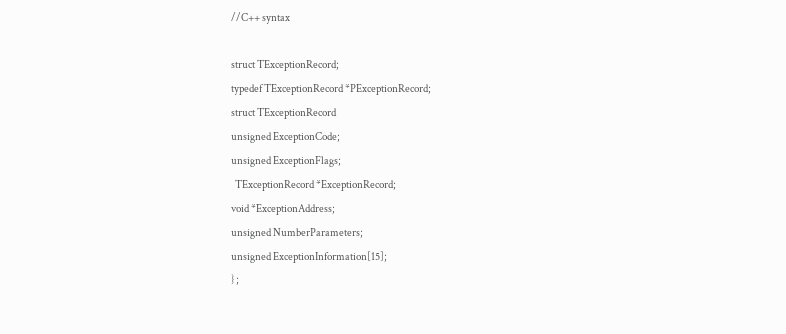//C++ syntax

struct TExceptionRecord;
typedef TExceptionRecord *PExceptionRecord;
struct TExceptionRecord
unsigned ExceptionCode;
unsigned ExceptionFlags;
  TExceptionRecord *ExceptionRecord;
void *ExceptionAddress;
unsigned NumberParameters;
unsigned ExceptionInformation[15];
} ;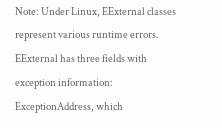Note: Under Linux, EExternal classes represent various runtime errors. EExternal has three fields with exception information:
ExceptionAddress, which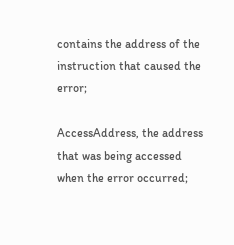contains the address of the instruction that caused the error;

AccessAddress, the address that was being accessed when the error occurred;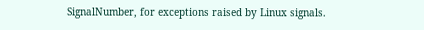SignalNumber, for exceptions raised by Linux signals.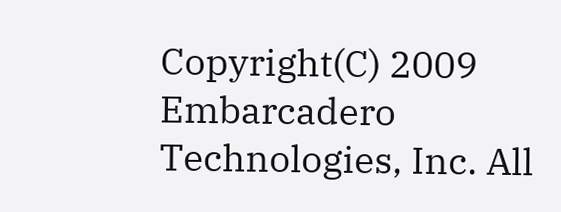Copyright(C) 2009 Embarcadero Technologies, Inc. All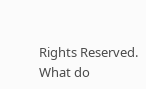Rights Reserved.
What do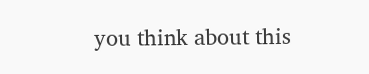you think about this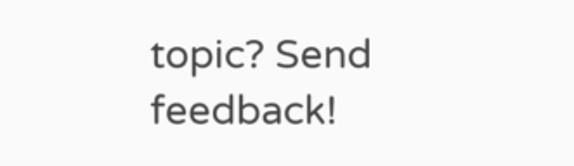topic? Send feedback!